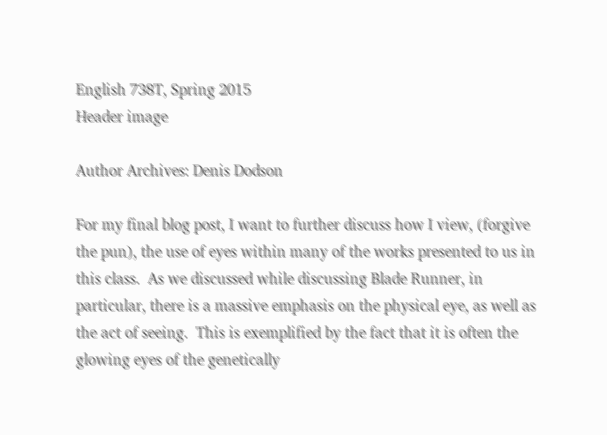English 738T, Spring 2015
Header image

Author Archives: Denis Dodson

For my final blog post, I want to further discuss how I view, (forgive the pun), the use of eyes within many of the works presented to us in this class.  As we discussed while discussing Blade Runner, in particular, there is a massive emphasis on the physical eye, as well as the act of seeing.  This is exemplified by the fact that it is often the glowing eyes of the genetically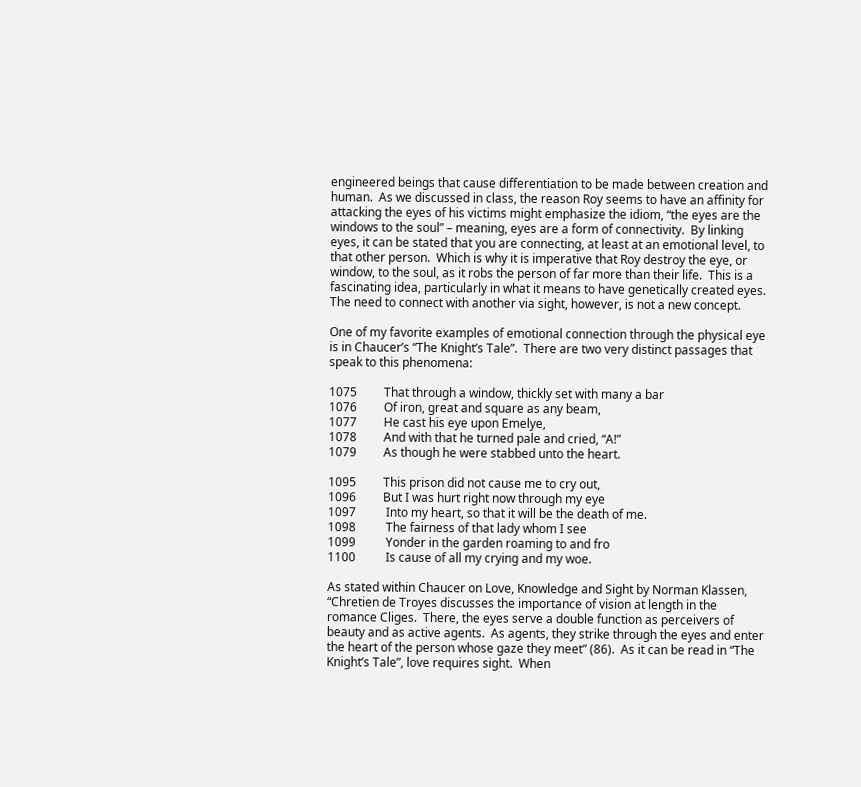engineered beings that cause differentiation to be made between creation and human.  As we discussed in class, the reason Roy seems to have an affinity for attacking the eyes of his victims might emphasize the idiom, “the eyes are the windows to the soul” – meaning, eyes are a form of connectivity.  By linking eyes, it can be stated that you are connecting, at least at an emotional level, to that other person.  Which is why it is imperative that Roy destroy the eye, or window, to the soul, as it robs the person of far more than their life.  This is a fascinating idea, particularly in what it means to have genetically created eyes.  The need to connect with another via sight, however, is not a new concept.

One of my favorite examples of emotional connection through the physical eye is in Chaucer’s “The Knight’s Tale”.  There are two very distinct passages that speak to this phenomena:

1075         That through a window, thickly set with many a bar
1076         Of iron, great and square as any beam,
1077         He cast his eye upon Emelye,
1078         And with that he turned pale and cried, “A!”
1079         As though he were stabbed unto the heart.

1095         This prison did not cause me to cry out,
1096         But I was hurt right now through my eye
1097          Into my heart, so that it will be the death of me.
1098          The fairness of that lady whom I see
1099          Yonder in the garden roaming to and fro
1100          Is cause of all my crying and my woe.

As stated within Chaucer on Love, Knowledge and Sight by Norman Klassen, “Chretien de Troyes discusses the importance of vision at length in the romance Cliges.  There, the eyes serve a double function as perceivers of beauty and as active agents.  As agents, they strike through the eyes and enter the heart of the person whose gaze they meet” (86).  As it can be read in “The Knight’s Tale”, love requires sight.  When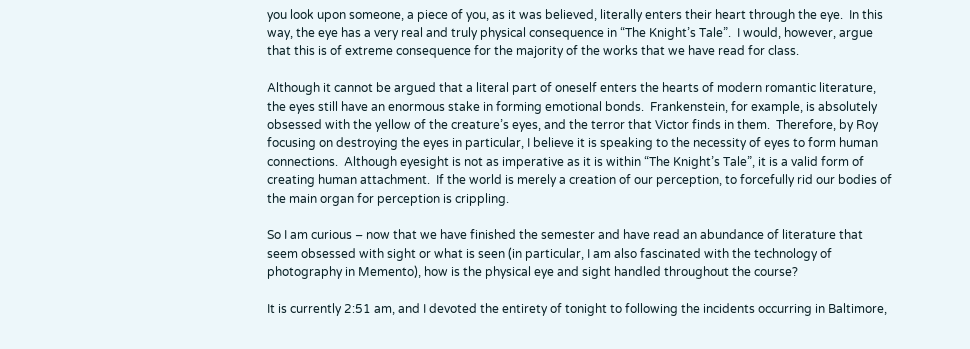you look upon someone, a piece of you, as it was believed, literally enters their heart through the eye.  In this way, the eye has a very real and truly physical consequence in “The Knight’s Tale”.  I would, however, argue that this is of extreme consequence for the majority of the works that we have read for class.

Although it cannot be argued that a literal part of oneself enters the hearts of modern romantic literature, the eyes still have an enormous stake in forming emotional bonds.  Frankenstein, for example, is absolutely obsessed with the yellow of the creature’s eyes, and the terror that Victor finds in them.  Therefore, by Roy focusing on destroying the eyes in particular, I believe it is speaking to the necessity of eyes to form human connections.  Although eyesight is not as imperative as it is within “The Knight’s Tale”, it is a valid form of creating human attachment.  If the world is merely a creation of our perception, to forcefully rid our bodies of the main organ for perception is crippling.

So I am curious – now that we have finished the semester and have read an abundance of literature that seem obsessed with sight or what is seen (in particular, I am also fascinated with the technology of photography in Memento), how is the physical eye and sight handled throughout the course?

It is currently 2:51 am, and I devoted the entirety of tonight to following the incidents occurring in Baltimore,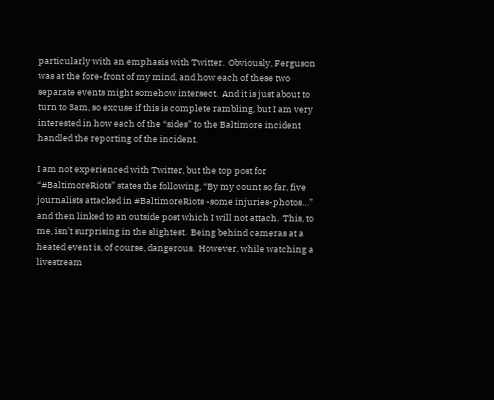particularly with an emphasis with Twitter.  Obviously, Ferguson was at the fore-front of my mind, and how each of these two separate events might somehow intersect.  And it is just about to turn to 3am, so excuse if this is complete rambling, but I am very interested in how each of the “sides” to the Baltimore incident handled the reporting of the incident.

I am not experienced with Twitter, but the top post for “#BaltimoreRiots” states the following, “By my count so far, five journalists attacked in #BaltimoreRiots -some injuries-photos…” and then linked to an outside post which I will not attach.  This, to me, isn’t surprising in the slightest.  Being behind cameras at a heated event is, of course, dangerous.  However, while watching a livestream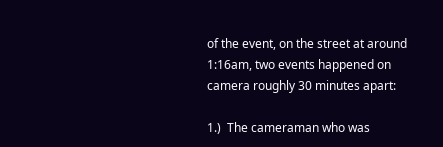of the event, on the street at around 1:16am, two events happened on camera roughly 30 minutes apart:

1.)  The cameraman who was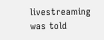livestreaming was told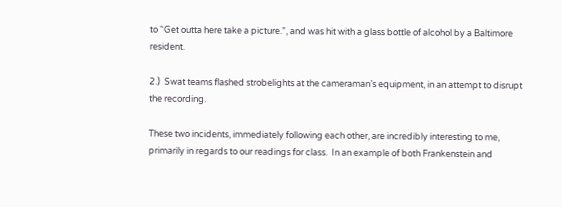to “Get outta here take a picture.”, and was hit with a glass bottle of alcohol by a Baltimore resident.

2.)  Swat teams flashed strobelights at the cameraman’s equipment, in an attempt to disrupt the recording.

These two incidents, immediately following each other, are incredibly interesting to me, primarily in regards to our readings for class.  In an example of both Frankenstein and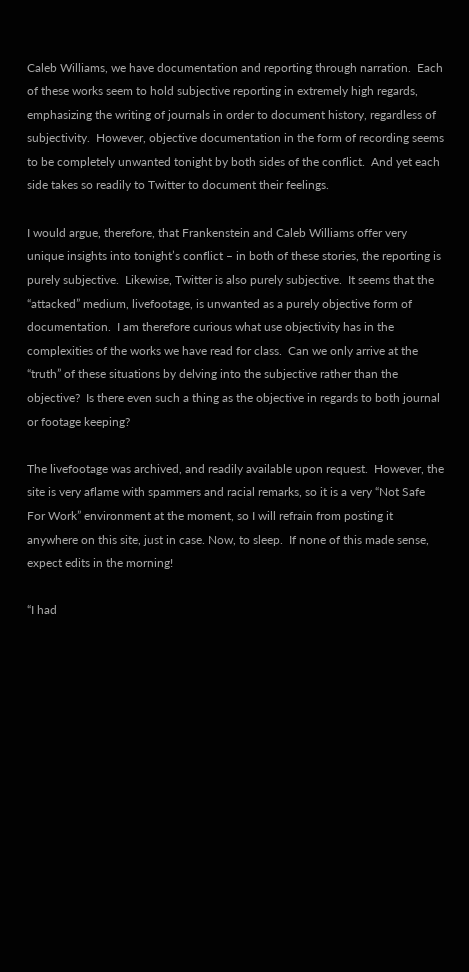Caleb Williams, we have documentation and reporting through narration.  Each of these works seem to hold subjective reporting in extremely high regards, emphasizing the writing of journals in order to document history, regardless of subjectivity.  However, objective documentation in the form of recording seems to be completely unwanted tonight by both sides of the conflict.  And yet each side takes so readily to Twitter to document their feelings.

I would argue, therefore, that Frankenstein and Caleb Williams offer very unique insights into tonight’s conflict – in both of these stories, the reporting is purely subjective.  Likewise, Twitter is also purely subjective.  It seems that the “attacked” medium, livefootage, is unwanted as a purely objective form of documentation.  I am therefore curious what use objectivity has in the complexities of the works we have read for class.  Can we only arrive at the “truth” of these situations by delving into the subjective rather than the objective?  Is there even such a thing as the objective in regards to both journal or footage keeping?

The livefootage was archived, and readily available upon request.  However, the site is very aflame with spammers and racial remarks, so it is a very “Not Safe For Work” environment at the moment, so I will refrain from posting it anywhere on this site, just in case. Now, to sleep.  If none of this made sense, expect edits in the morning!

“I had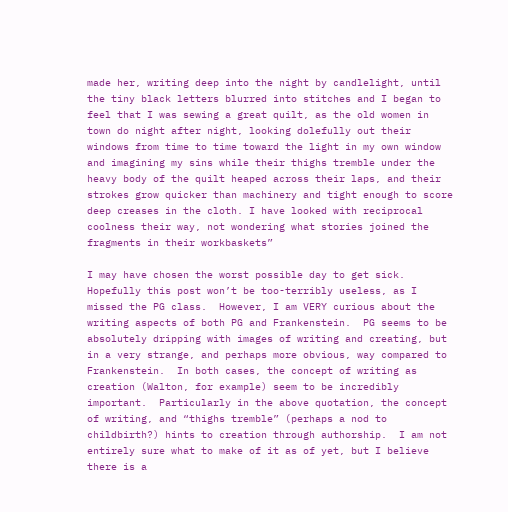made her, writing deep into the night by candlelight, until the tiny black letters blurred into stitches and I began to feel that I was sewing a great quilt, as the old women in town do night after night, looking dolefully out their windows from time to time toward the light in my own window and imagining my sins while their thighs tremble under the heavy body of the quilt heaped across their laps, and their strokes grow quicker than machinery and tight enough to score deep creases in the cloth. I have looked with reciprocal coolness their way, not wondering what stories joined the fragments in their workbaskets”

I may have chosen the worst possible day to get sick.  Hopefully this post won’t be too-terribly useless, as I missed the PG class.  However, I am VERY curious about the writing aspects of both PG and Frankenstein.  PG seems to be absolutely dripping with images of writing and creating, but in a very strange, and perhaps more obvious, way compared to Frankenstein.  In both cases, the concept of writing as creation (Walton, for example) seem to be incredibly important.  Particularly in the above quotation, the concept of writing, and “thighs tremble” (perhaps a nod to childbirth?) hints to creation through authorship.  I am not entirely sure what to make of it as of yet, but I believe there is a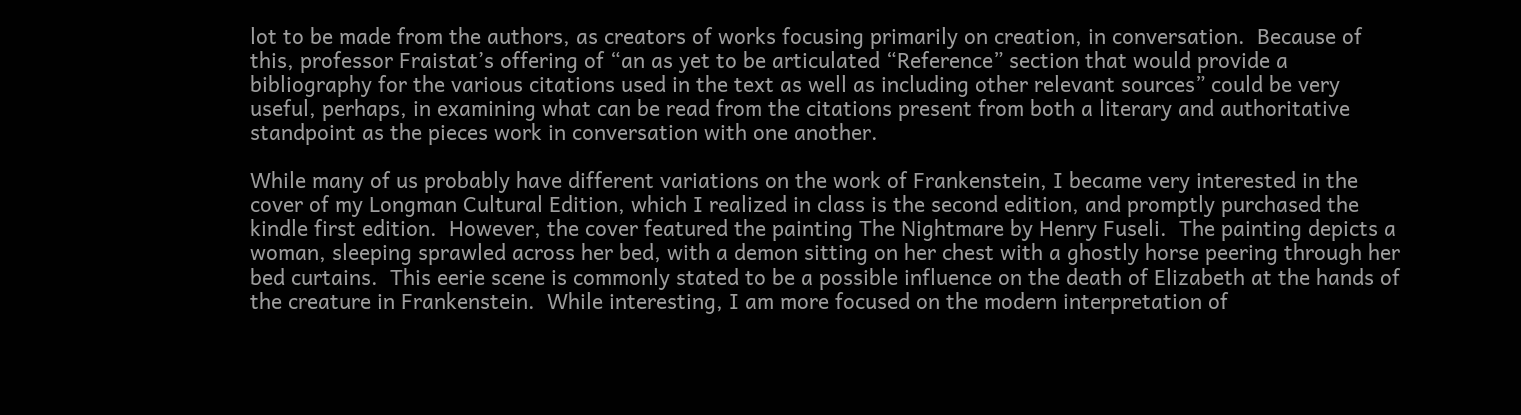lot to be made from the authors, as creators of works focusing primarily on creation, in conversation.  Because of this, professor Fraistat’s offering of “an as yet to be articulated “Reference” section that would provide a bibliography for the various citations used in the text as well as including other relevant sources” could be very useful, perhaps, in examining what can be read from the citations present from both a literary and authoritative standpoint as the pieces work in conversation with one another.

While many of us probably have different variations on the work of Frankenstein, I became very interested in the cover of my Longman Cultural Edition, which I realized in class is the second edition, and promptly purchased the kindle first edition.  However, the cover featured the painting The Nightmare by Henry Fuseli.  The painting depicts a woman, sleeping sprawled across her bed, with a demon sitting on her chest with a ghostly horse peering through her bed curtains.  This eerie scene is commonly stated to be a possible influence on the death of Elizabeth at the hands of the creature in Frankenstein.  While interesting, I am more focused on the modern interpretation of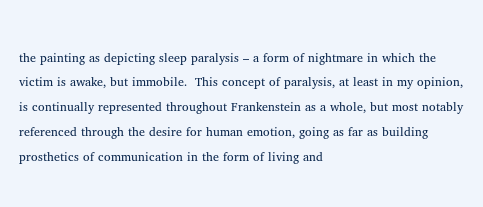the painting as depicting sleep paralysis – a form of nightmare in which the victim is awake, but immobile.  This concept of paralysis, at least in my opinion, is continually represented throughout Frankenstein as a whole, but most notably referenced through the desire for human emotion, going as far as building prosthetics of communication in the form of living and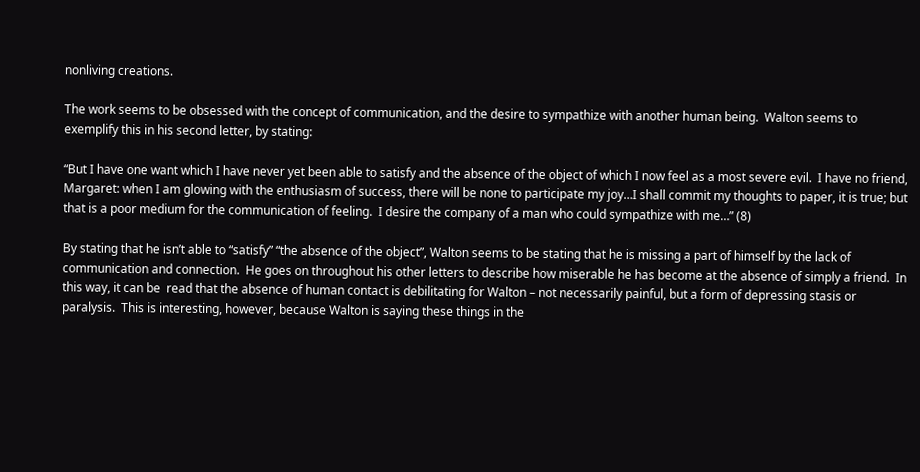nonliving creations.

The work seems to be obsessed with the concept of communication, and the desire to sympathize with another human being.  Walton seems to exemplify this in his second letter, by stating:

“But I have one want which I have never yet been able to satisfy and the absence of the object of which I now feel as a most severe evil.  I have no friend, Margaret: when I am glowing with the enthusiasm of success, there will be none to participate my joy…I shall commit my thoughts to paper, it is true; but that is a poor medium for the communication of feeling.  I desire the company of a man who could sympathize with me…” (8)

By stating that he isn’t able to “satisfy” “the absence of the object”, Walton seems to be stating that he is missing a part of himself by the lack of communication and connection.  He goes on throughout his other letters to describe how miserable he has become at the absence of simply a friend.  In this way, it can be  read that the absence of human contact is debilitating for Walton – not necessarily painful, but a form of depressing stasis or paralysis.  This is interesting, however, because Walton is saying these things in the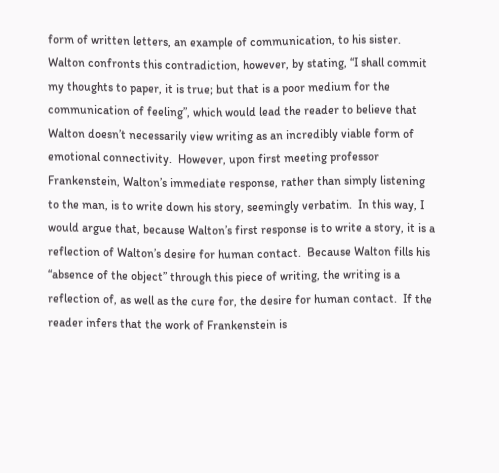form of written letters, an example of communication, to his sister.  Walton confronts this contradiction, however, by stating, “I shall commit my thoughts to paper, it is true; but that is a poor medium for the communication of feeling”, which would lead the reader to believe that Walton doesn’t necessarily view writing as an incredibly viable form of emotional connectivity.  However, upon first meeting professor Frankenstein, Walton’s immediate response, rather than simply listening to the man, is to write down his story, seemingly verbatim.  In this way, I would argue that, because Walton’s first response is to write a story, it is a reflection of Walton’s desire for human contact.  Because Walton fills his “absence of the object” through this piece of writing, the writing is a reflection of, as well as the cure for, the desire for human contact.  If the reader infers that the work of Frankenstein is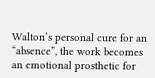Walton’s personal cure for an “absence”, the work becomes an emotional prosthetic for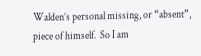Walden’s personal missing, or “absent”, piece of himself.  So I am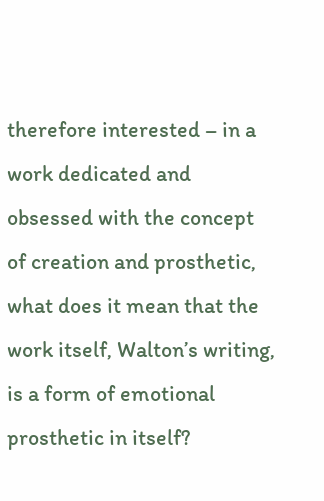therefore interested – in a work dedicated and obsessed with the concept of creation and prosthetic, what does it mean that the work itself, Walton’s writing, is a form of emotional prosthetic in itself?